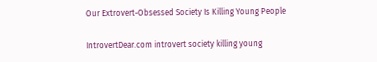Our Extrovert-Obsessed Society Is Killing Young People

IntrovertDear.com introvert society killing young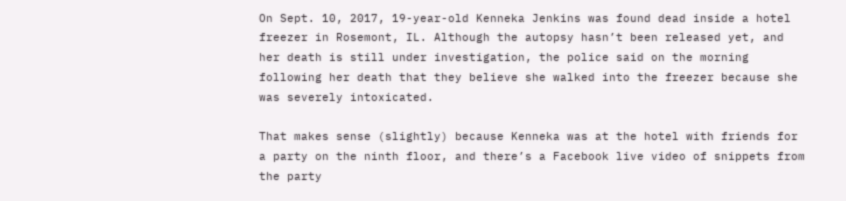On Sept. 10, 2017, 19-year-old Kenneka Jenkins was found dead inside a hotel freezer in Rosemont, IL. Although the autopsy hasn’t been released yet, and her death is still under investigation, the police said on the morning following her death that they believe she walked into the freezer because she was severely intoxicated.

That makes sense (slightly) because Kenneka was at the hotel with friends for a party on the ninth floor, and there’s a Facebook live video of snippets from the party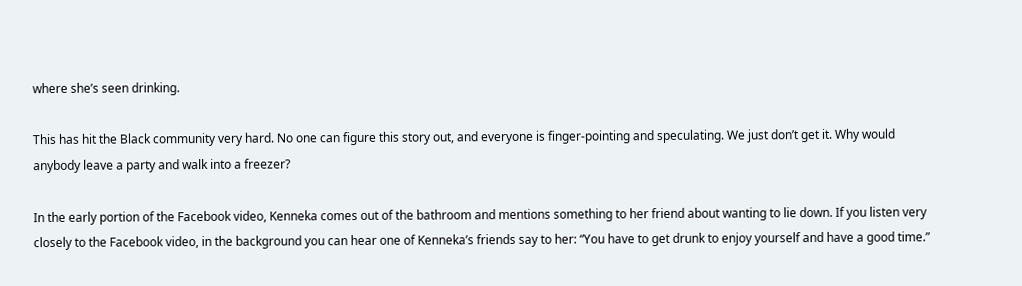where she’s seen drinking.

This has hit the Black community very hard. No one can figure this story out, and everyone is finger-pointing and speculating. We just don’t get it. Why would anybody leave a party and walk into a freezer?

In the early portion of the Facebook video, Kenneka comes out of the bathroom and mentions something to her friend about wanting to lie down. If you listen very closely to the Facebook video, in the background you can hear one of Kenneka’s friends say to her: “You have to get drunk to enjoy yourself and have a good time.”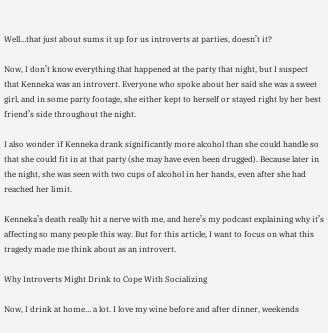Well…that just about sums it up for us introverts at parties, doesn’t it?

Now, I don’t know everything that happened at the party that night, but I suspect that Kenneka was an introvert. Everyone who spoke about her said she was a sweet girl, and in some party footage, she either kept to herself or stayed right by her best friend’s side throughout the night.

I also wonder if Kenneka drank significantly more alcohol than she could handle so that she could fit in at that party (she may have even been drugged). Because later in the night, she was seen with two cups of alcohol in her hands, even after she had reached her limit.

Kenneka’s death really hit a nerve with me, and here’s my podcast explaining why it’s affecting so many people this way. But for this article, I want to focus on what this tragedy made me think about as an introvert.

Why Introverts Might Drink to Cope With Socializing

Now, I drink at home… a lot. I love my wine before and after dinner, weekends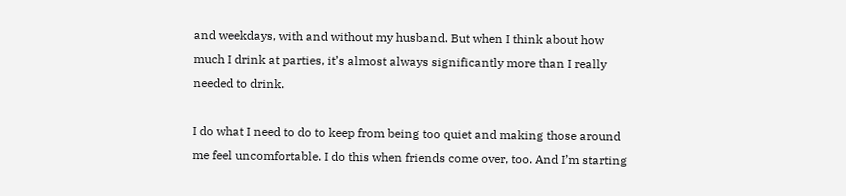and weekdays, with and without my husband. But when I think about how much I drink at parties, it’s almost always significantly more than I really needed to drink.

I do what I need to do to keep from being too quiet and making those around me feel uncomfortable. I do this when friends come over, too. And I’m starting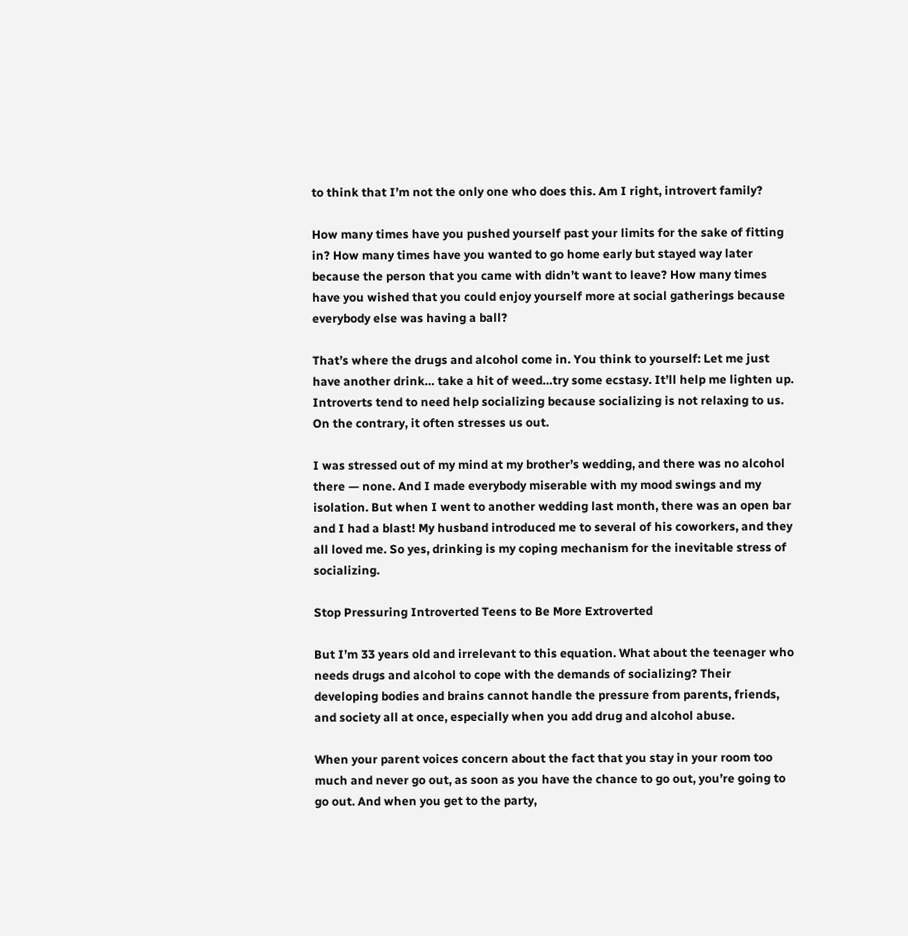to think that I’m not the only one who does this. Am I right, introvert family?

How many times have you pushed yourself past your limits for the sake of fitting in? How many times have you wanted to go home early but stayed way later because the person that you came with didn’t want to leave? How many times have you wished that you could enjoy yourself more at social gatherings because everybody else was having a ball?

That’s where the drugs and alcohol come in. You think to yourself: Let me just have another drink… take a hit of weed…try some ecstasy. It’ll help me lighten up. Introverts tend to need help socializing because socializing is not relaxing to us. On the contrary, it often stresses us out.

I was stressed out of my mind at my brother’s wedding, and there was no alcohol there — none. And I made everybody miserable with my mood swings and my isolation. But when I went to another wedding last month, there was an open bar and I had a blast! My husband introduced me to several of his coworkers, and they all loved me. So yes, drinking is my coping mechanism for the inevitable stress of socializing.

Stop Pressuring Introverted Teens to Be More Extroverted

But I’m 33 years old and irrelevant to this equation. What about the teenager who needs drugs and alcohol to cope with the demands of socializing? Their developing bodies and brains cannot handle the pressure from parents, friends, and society all at once, especially when you add drug and alcohol abuse.

When your parent voices concern about the fact that you stay in your room too much and never go out, as soon as you have the chance to go out, you’re going to go out. And when you get to the party,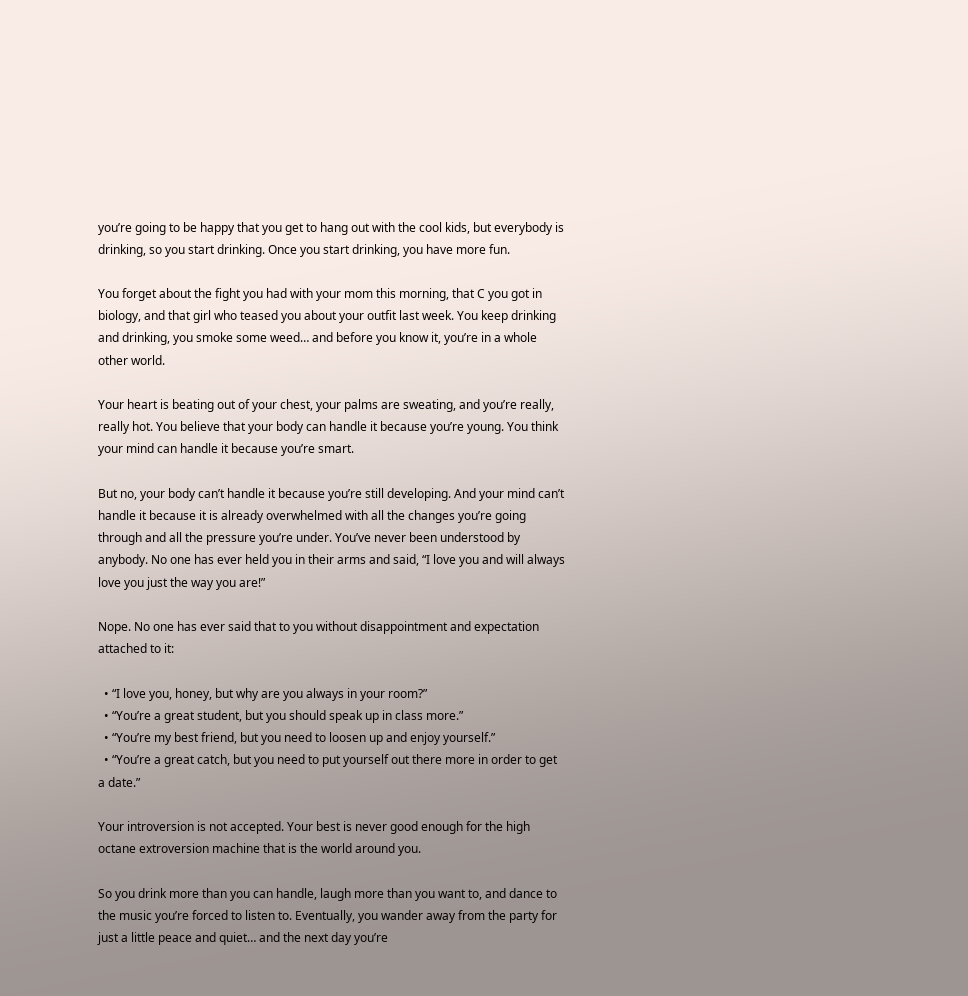you’re going to be happy that you get to hang out with the cool kids, but everybody is drinking, so you start drinking. Once you start drinking, you have more fun.

You forget about the fight you had with your mom this morning, that C you got in biology, and that girl who teased you about your outfit last week. You keep drinking and drinking, you smoke some weed… and before you know it, you’re in a whole other world.

Your heart is beating out of your chest, your palms are sweating, and you’re really, really hot. You believe that your body can handle it because you’re young. You think your mind can handle it because you’re smart.

But no, your body can’t handle it because you’re still developing. And your mind can’t handle it because it is already overwhelmed with all the changes you’re going through and all the pressure you’re under. You’ve never been understood by anybody. No one has ever held you in their arms and said, “I love you and will always love you just the way you are!”

Nope. No one has ever said that to you without disappointment and expectation attached to it:

  • “I love you, honey, but why are you always in your room?”
  • “You’re a great student, but you should speak up in class more.”
  • “You’re my best friend, but you need to loosen up and enjoy yourself.”
  • “You’re a great catch, but you need to put yourself out there more in order to get a date.”

Your introversion is not accepted. Your best is never good enough for the high octane extroversion machine that is the world around you.

So you drink more than you can handle, laugh more than you want to, and dance to the music you’re forced to listen to. Eventually, you wander away from the party for just a little peace and quiet… and the next day you’re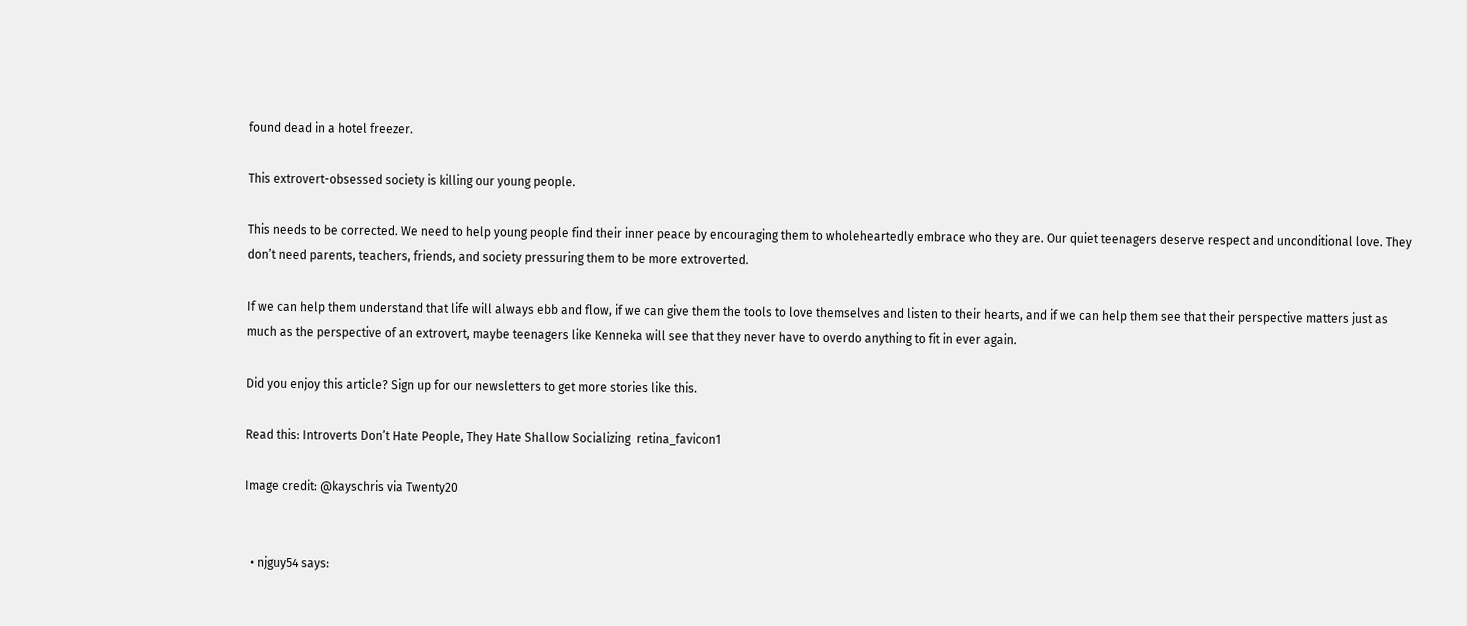found dead in a hotel freezer.

This extrovert-obsessed society is killing our young people.

This needs to be corrected. We need to help young people find their inner peace by encouraging them to wholeheartedly embrace who they are. Our quiet teenagers deserve respect and unconditional love. They don’t need parents, teachers, friends, and society pressuring them to be more extroverted.

If we can help them understand that life will always ebb and flow, if we can give them the tools to love themselves and listen to their hearts, and if we can help them see that their perspective matters just as much as the perspective of an extrovert, maybe teenagers like Kenneka will see that they never have to overdo anything to fit in ever again.

Did you enjoy this article? Sign up for our newsletters to get more stories like this.

Read this: Introverts Don’t Hate People, They Hate Shallow Socializing  retina_favicon1

Image credit: @kayschris via Twenty20


  • njguy54 says: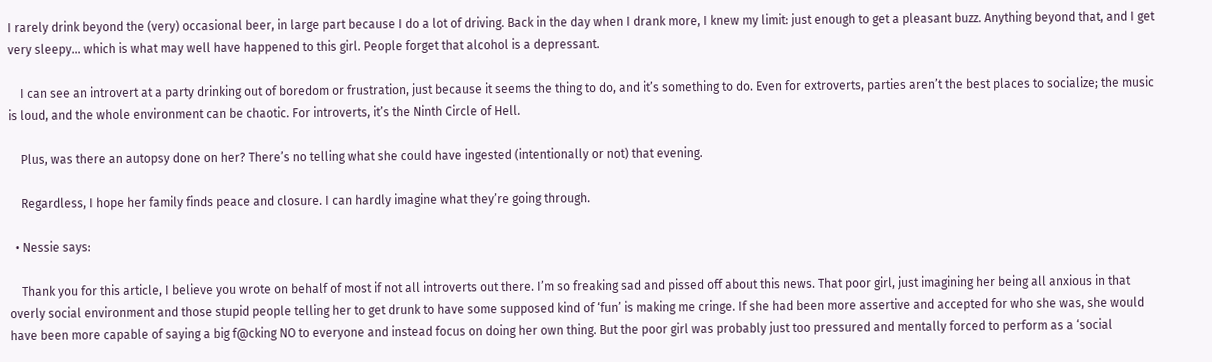I rarely drink beyond the (very) occasional beer, in large part because I do a lot of driving. Back in the day when I drank more, I knew my limit: just enough to get a pleasant buzz. Anything beyond that, and I get very sleepy… which is what may well have happened to this girl. People forget that alcohol is a depressant.

    I can see an introvert at a party drinking out of boredom or frustration, just because it seems the thing to do, and it’s something to do. Even for extroverts, parties aren’t the best places to socialize; the music is loud, and the whole environment can be chaotic. For introverts, it’s the Ninth Circle of Hell.

    Plus, was there an autopsy done on her? There’s no telling what she could have ingested (intentionally or not) that evening.

    Regardless, I hope her family finds peace and closure. I can hardly imagine what they’re going through.

  • Nessie says:

    Thank you for this article, I believe you wrote on behalf of most if not all introverts out there. I’m so freaking sad and pissed off about this news. That poor girl, just imagining her being all anxious in that overly social environment and those stupid people telling her to get drunk to have some supposed kind of ‘fun’ is making me cringe. If she had been more assertive and accepted for who she was, she would have been more capable of saying a big f@cking NO to everyone and instead focus on doing her own thing. But the poor girl was probably just too pressured and mentally forced to perform as a ‘social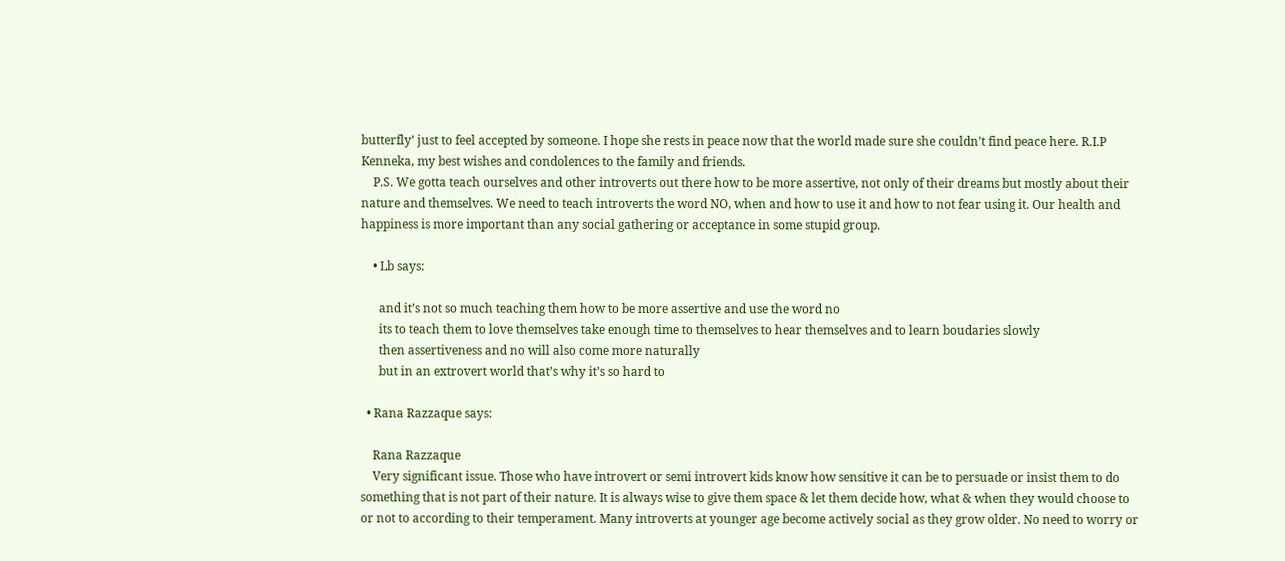butterfly’ just to feel accepted by someone. I hope she rests in peace now that the world made sure she couldn’t find peace here. R.I.P Kenneka, my best wishes and condolences to the family and friends.
    P.S. We gotta teach ourselves and other introverts out there how to be more assertive, not only of their dreams but mostly about their nature and themselves. We need to teach introverts the word NO, when and how to use it and how to not fear using it. Our health and happiness is more important than any social gathering or acceptance in some stupid group.

    • Lb says:

      and it’s not so much teaching them how to be more assertive and use the word no
      its to teach them to love themselves take enough time to themselves to hear themselves and to learn boudaries slowly
      then assertiveness and no will also come more naturally
      but in an extrovert world that’s why it’s so hard to

  • Rana Razzaque says:

    Rana Razzaque
    Very significant issue. Those who have introvert or semi introvert kids know how sensitive it can be to persuade or insist them to do something that is not part of their nature. It is always wise to give them space & let them decide how, what & when they would choose to or not to according to their temperament. Many introverts at younger age become actively social as they grow older. No need to worry or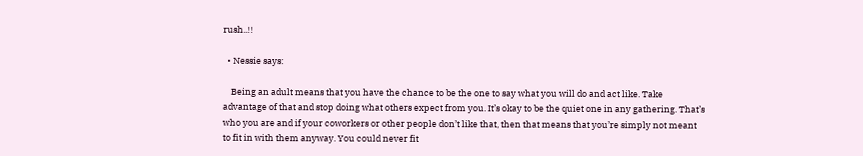rush..!!

  • Nessie says:

    Being an adult means that you have the chance to be the one to say what you will do and act like. Take advantage of that and stop doing what others expect from you. It’s okay to be the quiet one in any gathering. That’s who you are and if your coworkers or other people don’t like that, then that means that you’re simply not meant to fit in with them anyway. You could never fit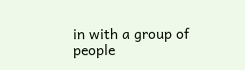in with a group of people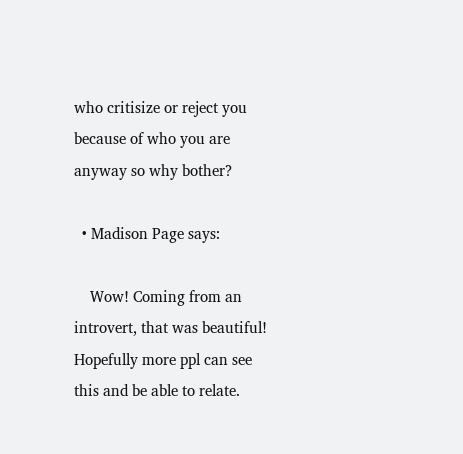who critisize or reject you because of who you are anyway so why bother?

  • Madison Page says:

    Wow! Coming from an introvert, that was beautiful! Hopefully more ppl can see this and be able to relate.